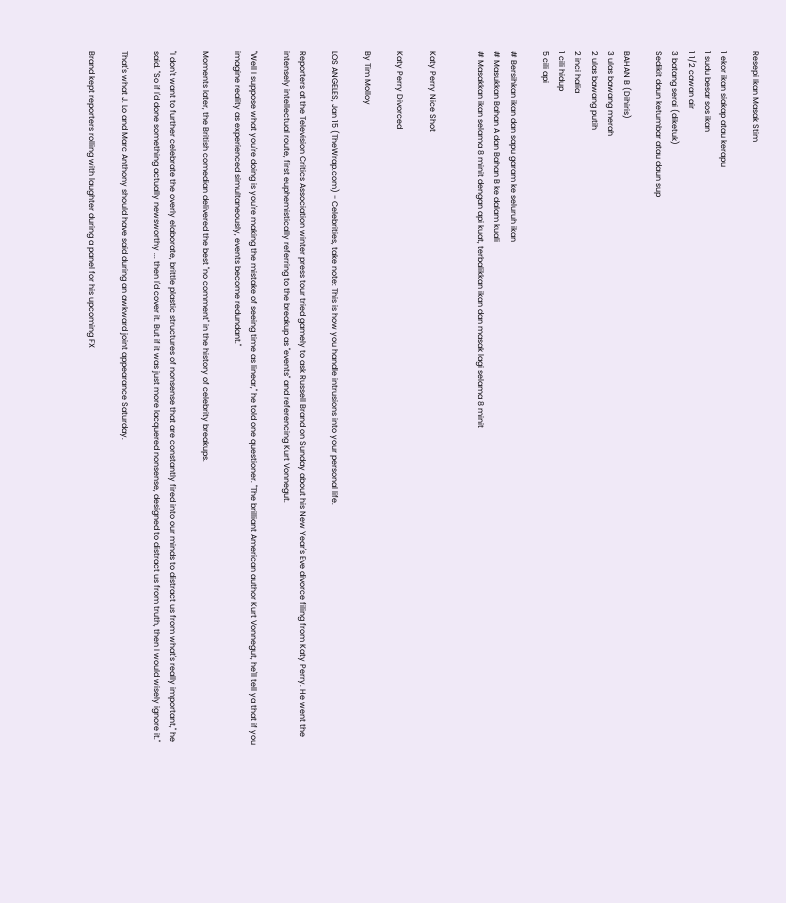Resepi Ikan Masak Stim

1 ekor ikan siakap atau kerapu
1 sudu besar sos ikan
1 1/2 cawan air
3 batang serai (diketuk)
Sedikit daun ketumbar atau daun sup

BAHAN B (Dihiris)
3 ulas bawang merah
2 ulas bawang putih
2 inci halia
1 cili hidup
5 cili api

# Bersihkan ikan dan sapu garam ke seluruh ikan
# Masukkan Bahan A dan Bahan B ke dalam kuali
# Masakkan ikan selama 8 minit dengan api kuat, terbalikkan ikan dan masak lagi selama 8 minit


Katy Perry Nice Shot

Katy Perry Divorced

By Tim Molloy

LOS ANGELES, Jan 15 (TheWrap.com) - Celebrities, take note: This is how you handle intrusions into your personal life.

Reporters at the Television Critics Association winter press tour tried gamely to ask Russell Brand on Sunday about his New Year's Eve divorce filing from Katy Perry. He went the intensely intellectual route, first euphemistically referring to the breakup as "events" and referencing Kurt Vonnegut.

"Well I suppose what you're doing is you're making the mistake of seeing time as linear," he told one questioner. "The brilliant American author Kurt Vonnegut, he'll tell ya that if you imagine reality as experienced simultaneously, events become redundant."

Moments later, the British comedian delivered the best "no comment" in the history of celebrity breakups.

"I don't want to further celebrate the overly elaborate, brittle plastic structures of nonsense that are constantly fired into our minds to distract us from what's really important," he said. "So if I'd done something actually newsworthy ... then I'd cover it. But if it was just more lacquered nonsense, designed to distract us from truth, then I would wisely ignore it."

That's what J. Lo and Marc Anthony should have said during an awkward joint appearance Saturday.

Brand kept reporters rolling with laughter during a panel for his upcoming FX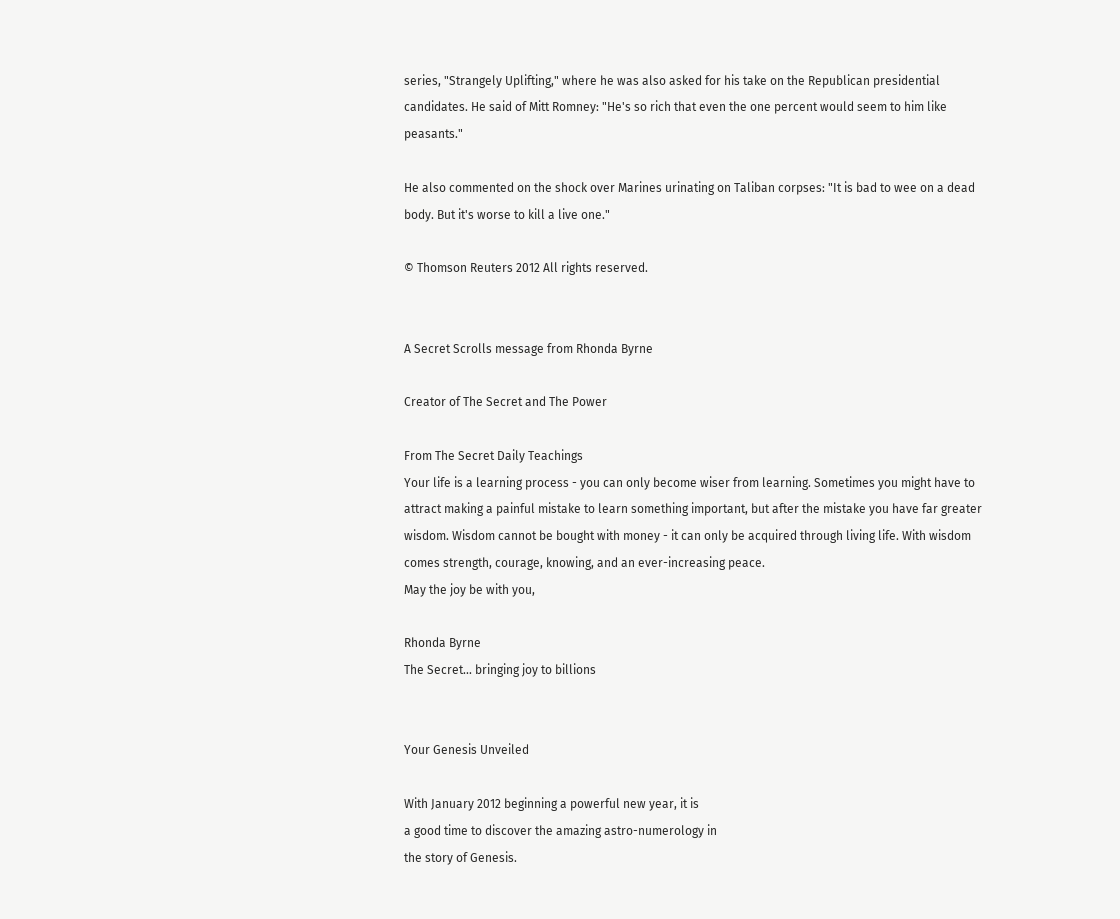series, "Strangely Uplifting," where he was also asked for his take on the Republican presidential candidates. He said of Mitt Romney: "He's so rich that even the one percent would seem to him like peasants."

He also commented on the shock over Marines urinating on Taliban corpses: "It is bad to wee on a dead body. But it's worse to kill a live one."

© Thomson Reuters 2012 All rights reserved.


A Secret Scrolls message from Rhonda Byrne

Creator of The Secret and The Power

From The Secret Daily Teachings
Your life is a learning process - you can only become wiser from learning. Sometimes you might have to attract making a painful mistake to learn something important, but after the mistake you have far greater wisdom. Wisdom cannot be bought with money - it can only be acquired through living life. With wisdom comes strength, courage, knowing, and an ever-increasing peace.
May the joy be with you,

Rhonda Byrne
The Secret... bringing joy to billions


Your Genesis Unveiled

With January 2012 beginning a powerful new year, it is
a good time to discover the amazing astro-numerology in
the story of Genesis.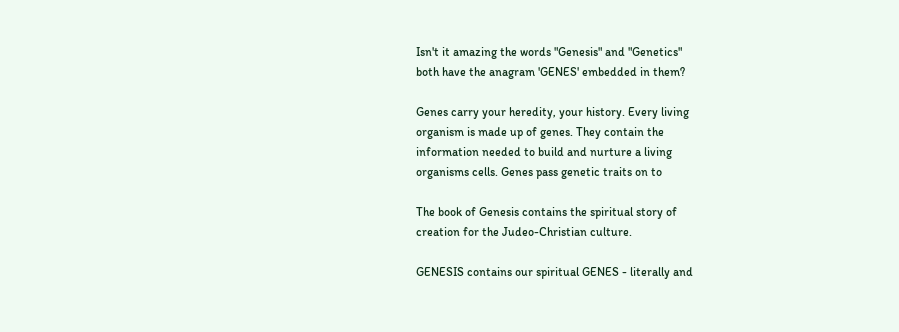Isn't it amazing the words "Genesis" and "Genetics"
both have the anagram 'GENES' embedded in them?

Genes carry your heredity, your history. Every living
organism is made up of genes. They contain the
information needed to build and nurture a living
organisms cells. Genes pass genetic traits on to

The book of Genesis contains the spiritual story of
creation for the Judeo-Christian culture.

GENESIS contains our spiritual GENES - literally and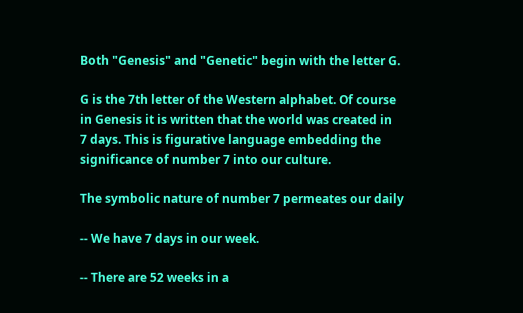Both "Genesis" and "Genetic" begin with the letter G.

G is the 7th letter of the Western alphabet. Of course
in Genesis it is written that the world was created in
7 days. This is figurative language embedding the
significance of number 7 into our culture.

The symbolic nature of number 7 permeates our daily

-- We have 7 days in our week.

-- There are 52 weeks in a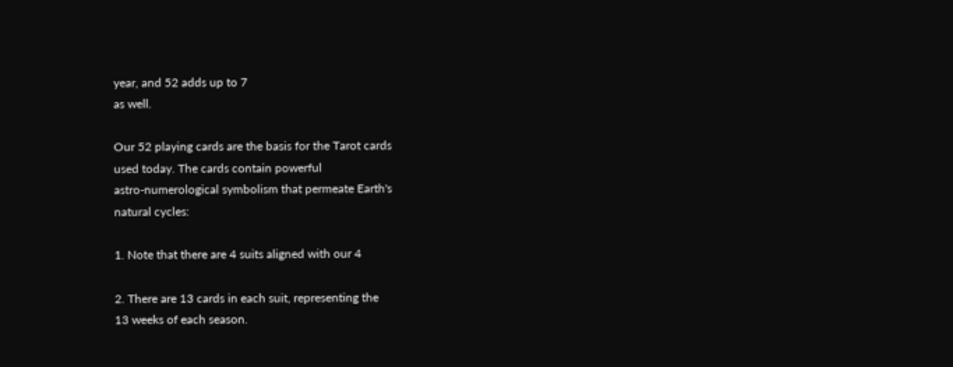year, and 52 adds up to 7
as well.

Our 52 playing cards are the basis for the Tarot cards
used today. The cards contain powerful
astro-numerological symbolism that permeate Earth's
natural cycles:

1. Note that there are 4 suits aligned with our 4

2. There are 13 cards in each suit, representing the
13 weeks of each season.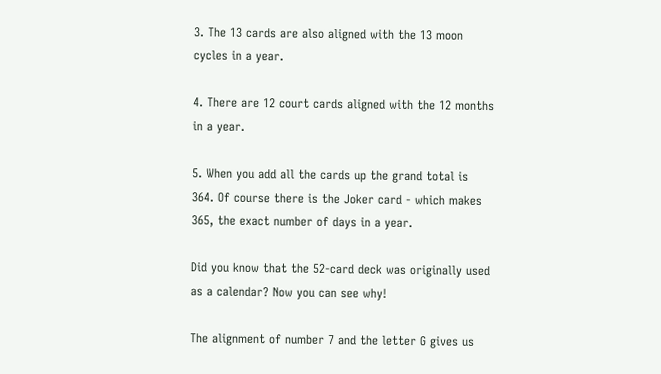3. The 13 cards are also aligned with the 13 moon
cycles in a year.

4. There are 12 court cards aligned with the 12 months
in a year.

5. When you add all the cards up the grand total is
364. Of course there is the Joker card - which makes
365, the exact number of days in a year.

Did you know that the 52-card deck was originally used
as a calendar? Now you can see why!

The alignment of number 7 and the letter G gives us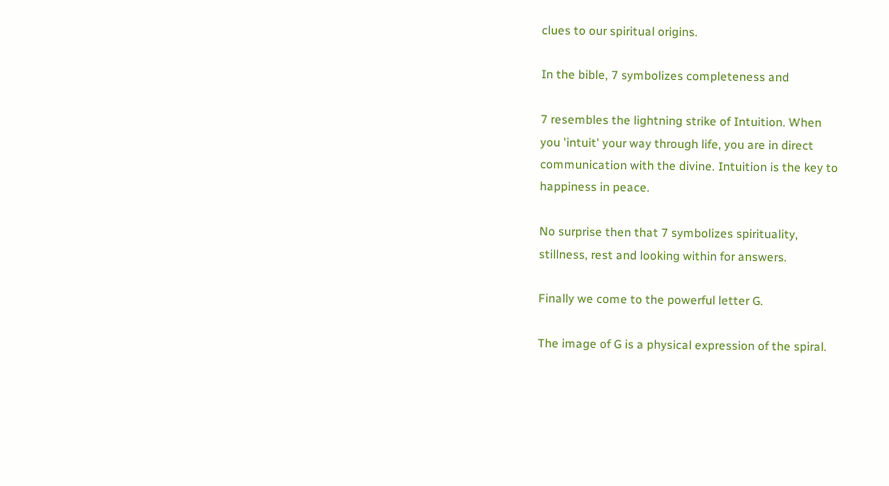clues to our spiritual origins.

In the bible, 7 symbolizes completeness and

7 resembles the lightning strike of Intuition. When
you 'intuit' your way through life, you are in direct
communication with the divine. Intuition is the key to
happiness in peace.

No surprise then that 7 symbolizes spirituality,
stillness, rest and looking within for answers.

Finally we come to the powerful letter G.

The image of G is a physical expression of the spiral.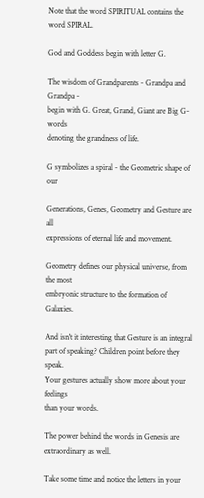Note that the word SPIRITUAL contains the word SPIRAL.

God and Goddess begin with letter G.

The wisdom of Grandparents - Grandpa and Grandpa -
begin with G. Great, Grand, Giant are Big G-words
denoting the grandness of life.

G symbolizes a spiral - the Geometric shape of our

Generations, Genes, Geometry and Gesture are all
expressions of eternal life and movement.

Geometry defines our physical universe, from the most
embryonic structure to the formation of Galaxies.

And isn't it interesting that Gesture is an integral
part of speaking? Children point before they speak.
Your gestures actually show more about your feelings
than your words.

The power behind the words in Genesis are
extraordinary as well.

Take some time and notice the letters in your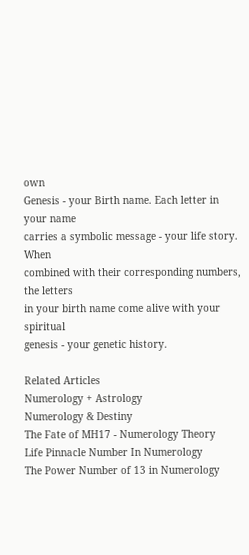own
Genesis - your Birth name. Each letter in your name
carries a symbolic message - your life story. When
combined with their corresponding numbers, the letters
in your birth name come alive with your spiritual
genesis - your genetic history.

Related Articles
Numerology + Astrology
Numerology & Destiny
The Fate of MH17 - Numerology Theory
Life Pinnacle Number In Numerology
The Power Number of 13 in Numerology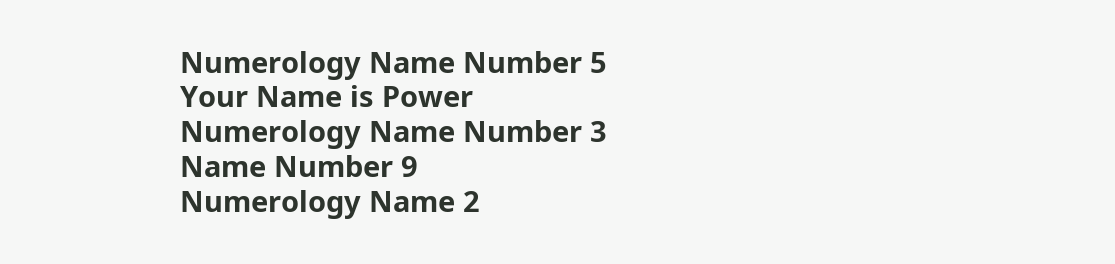Numerology Name Number 5
Your Name is Power
Numerology Name Number 3
Name Number 9
Numerology Name 2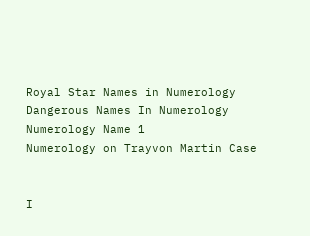Royal Star Names in Numerology
Dangerous Names In Numerology
Numerology Name 1
Numerology on Trayvon Martin Case


I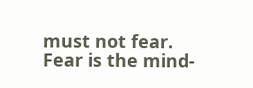must not fear.
Fear is the mind-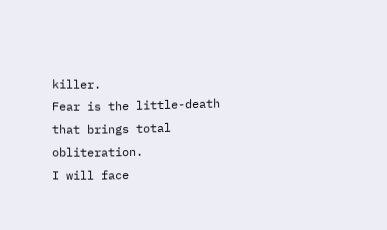killer.
Fear is the little-death that brings total obliteration.
I will face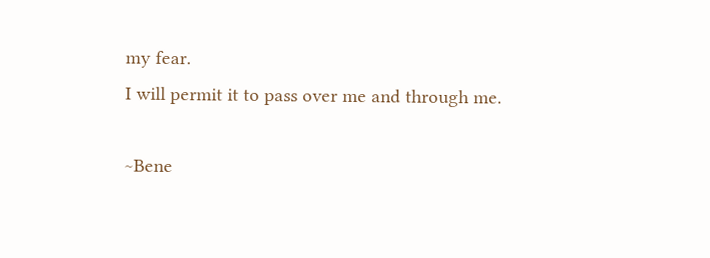my fear.
I will permit it to pass over me and through me.

~Bene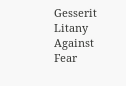Gesserit Litany Against Fear